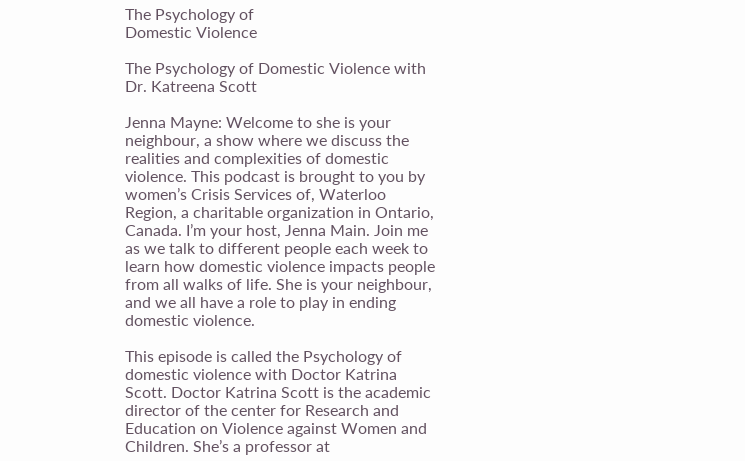The Psychology of
Domestic Violence

The Psychology of Domestic Violence with Dr. Katreena Scott

Jenna Mayne: Welcome to she is your neighbour, a show where we discuss the realities and complexities of domestic violence. This podcast is brought to you by women’s Crisis Services of, Waterloo Region, a charitable organization in Ontario, Canada. I’m your host, Jenna Main. Join me as we talk to different people each week to learn how domestic violence impacts people from all walks of life. She is your neighbour, and we all have a role to play in ending domestic violence.

This episode is called the Psychology of domestic violence with Doctor Katrina Scott. Doctor Katrina Scott is the academic director of the center for Research and Education on Violence against Women and Children. She’s a professor at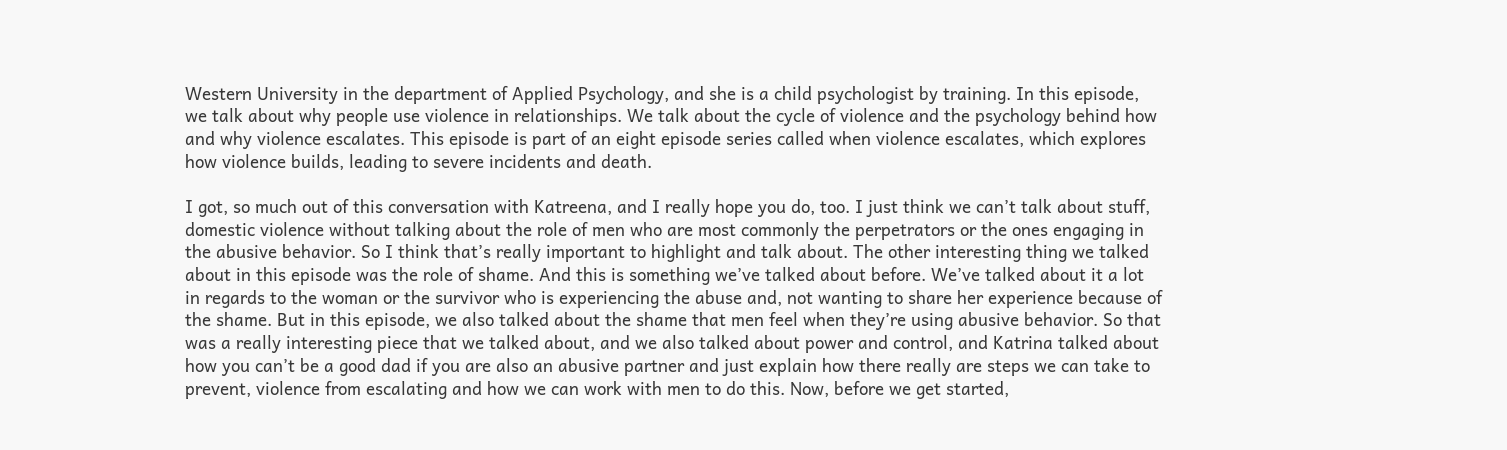Western University in the department of Applied Psychology, and she is a child psychologist by training. In this episode, we talk about why people use violence in relationships. We talk about the cycle of violence and the psychology behind how and why violence escalates. This episode is part of an eight episode series called when violence escalates, which explores how violence builds, leading to severe incidents and death.

I got, so much out of this conversation with Katreena, and I really hope you do, too. I just think we can’t talk about stuff, domestic violence without talking about the role of men who are most commonly the perpetrators or the ones engaging in the abusive behavior. So I think that’s really important to highlight and talk about. The other interesting thing we talked about in this episode was the role of shame. And this is something we’ve talked about before. We’ve talked about it a lot in regards to the woman or the survivor who is experiencing the abuse and, not wanting to share her experience because of the shame. But in this episode, we also talked about the shame that men feel when they’re using abusive behavior. So that was a really interesting piece that we talked about, and we also talked about power and control, and Katrina talked about how you can’t be a good dad if you are also an abusive partner and just explain how there really are steps we can take to prevent, violence from escalating and how we can work with men to do this. Now, before we get started,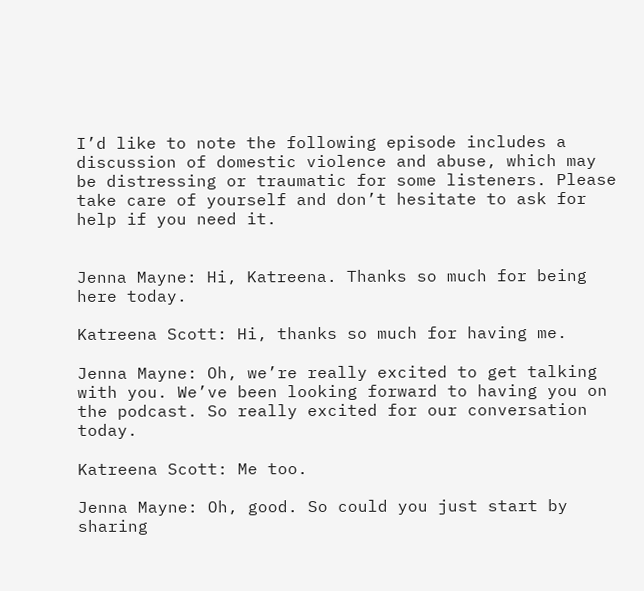I’d like to note the following episode includes a discussion of domestic violence and abuse, which may be distressing or traumatic for some listeners. Please take care of yourself and don’t hesitate to ask for help if you need it.


Jenna Mayne: Hi, Katreena. Thanks so much for being here today.

Katreena Scott: Hi, thanks so much for having me.

Jenna Mayne: Oh, we’re really excited to get talking with you. We’ve been looking forward to having you on the podcast. So really excited for our conversation today.

Katreena Scott: Me too.

Jenna Mayne: Oh, good. So could you just start by sharing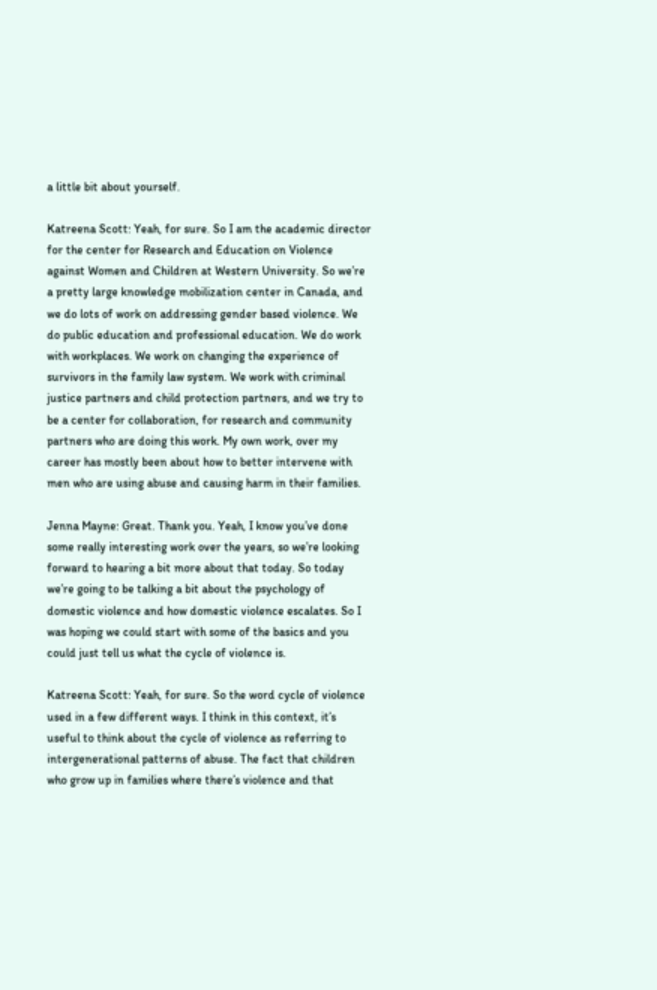a little bit about yourself.

Katreena Scott: Yeah, for sure. So I am the academic director for the center for Research and Education on Violence against Women and Children at Western University. So we’re a pretty large knowledge mobilization center in Canada, and we do lots of work on addressing gender based violence. We do public education and professional education. We do work with workplaces. We work on changing the experience of survivors in the family law system. We work with criminal justice partners and child protection partners, and we try to be a center for collaboration, for research and community partners who are doing this work. My own work, over my career has mostly been about how to better intervene with men who are using abuse and causing harm in their families.

Jenna Mayne: Great. Thank you. Yeah, I know you’ve done some really interesting work over the years, so we’re looking forward to hearing a bit more about that today. So today we’re going to be talking a bit about the psychology of domestic violence and how domestic violence escalates. So I was hoping we could start with some of the basics and you could just tell us what the cycle of violence is.

Katreena Scott: Yeah, for sure. So the word cycle of violence used in a few different ways. I think in this context, it’s useful to think about the cycle of violence as referring to intergenerational patterns of abuse. The fact that children who grow up in families where there’s violence and that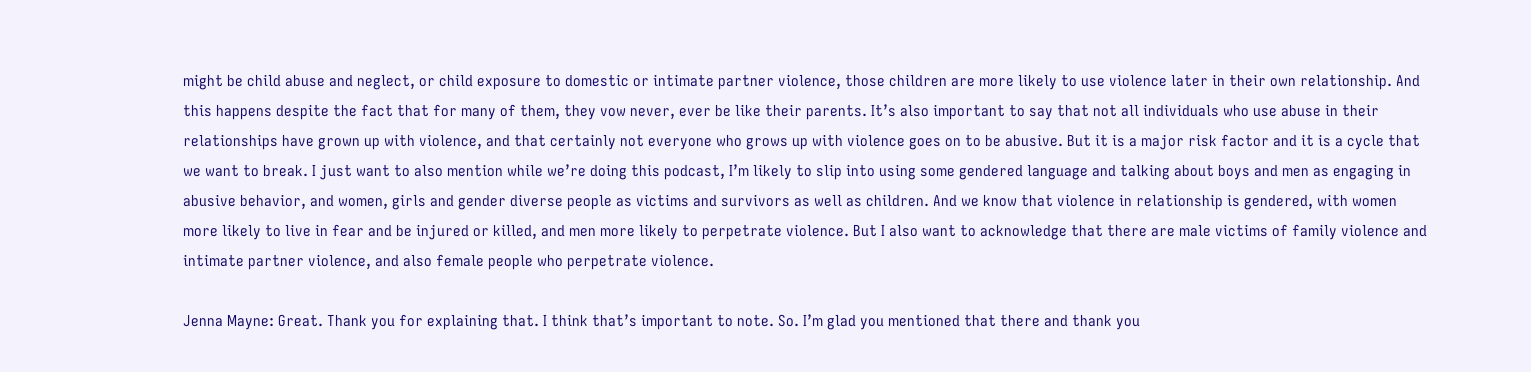might be child abuse and neglect, or child exposure to domestic or intimate partner violence, those children are more likely to use violence later in their own relationship. And this happens despite the fact that for many of them, they vow never, ever be like their parents. It’s also important to say that not all individuals who use abuse in their relationships have grown up with violence, and that certainly not everyone who grows up with violence goes on to be abusive. But it is a major risk factor and it is a cycle that we want to break. I just want to also mention while we’re doing this podcast, I’m likely to slip into using some gendered language and talking about boys and men as engaging in abusive behavior, and women, girls and gender diverse people as victims and survivors as well as children. And we know that violence in relationship is gendered, with women more likely to live in fear and be injured or killed, and men more likely to perpetrate violence. But I also want to acknowledge that there are male victims of family violence and intimate partner violence, and also female people who perpetrate violence.

Jenna Mayne: Great. Thank you for explaining that. I think that’s important to note. So. I’m glad you mentioned that there and thank you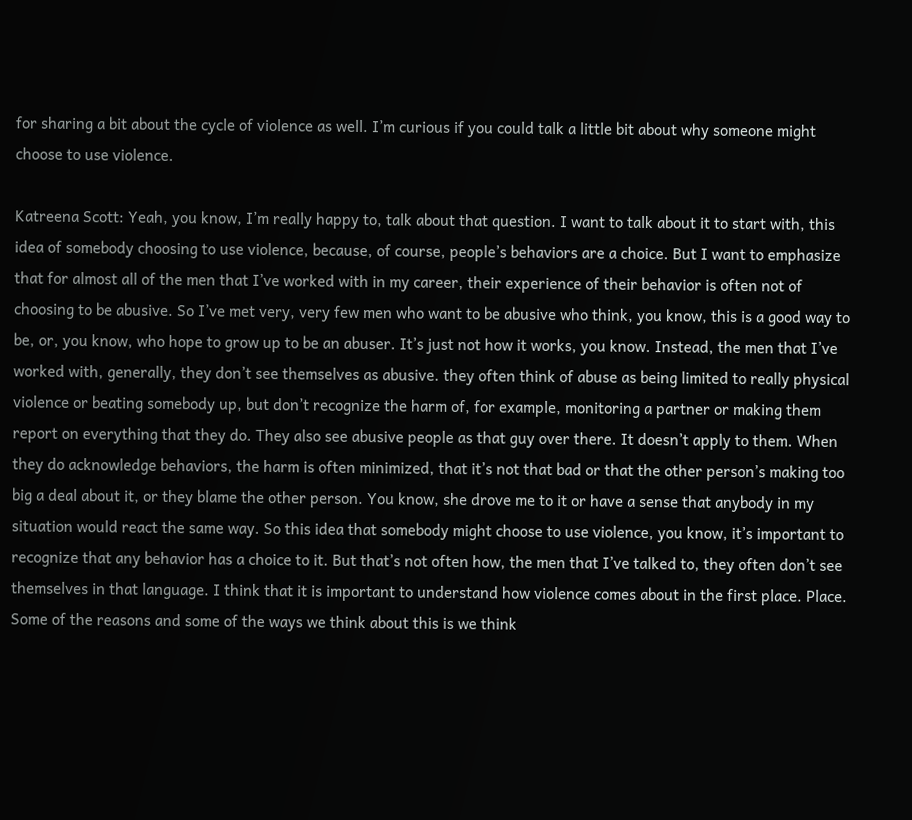for sharing a bit about the cycle of violence as well. I’m curious if you could talk a little bit about why someone might choose to use violence.

Katreena Scott: Yeah, you know, I’m really happy to, talk about that question. I want to talk about it to start with, this idea of somebody choosing to use violence, because, of course, people’s behaviors are a choice. But I want to emphasize that for almost all of the men that I’ve worked with in my career, their experience of their behavior is often not of choosing to be abusive. So I’ve met very, very few men who want to be abusive who think, you know, this is a good way to be, or, you know, who hope to grow up to be an abuser. It’s just not how it works, you know. Instead, the men that I’ve worked with, generally, they don’t see themselves as abusive. they often think of abuse as being limited to really physical violence or beating somebody up, but don’t recognize the harm of, for example, monitoring a partner or making them report on everything that they do. They also see abusive people as that guy over there. It doesn’t apply to them. When they do acknowledge behaviors, the harm is often minimized, that it’s not that bad or that the other person’s making too big a deal about it, or they blame the other person. You know, she drove me to it or have a sense that anybody in my situation would react the same way. So this idea that somebody might choose to use violence, you know, it’s important to recognize that any behavior has a choice to it. But that’s not often how, the men that I’ve talked to, they often don’t see themselves in that language. I think that it is important to understand how violence comes about in the first place. Place. Some of the reasons and some of the ways we think about this is we think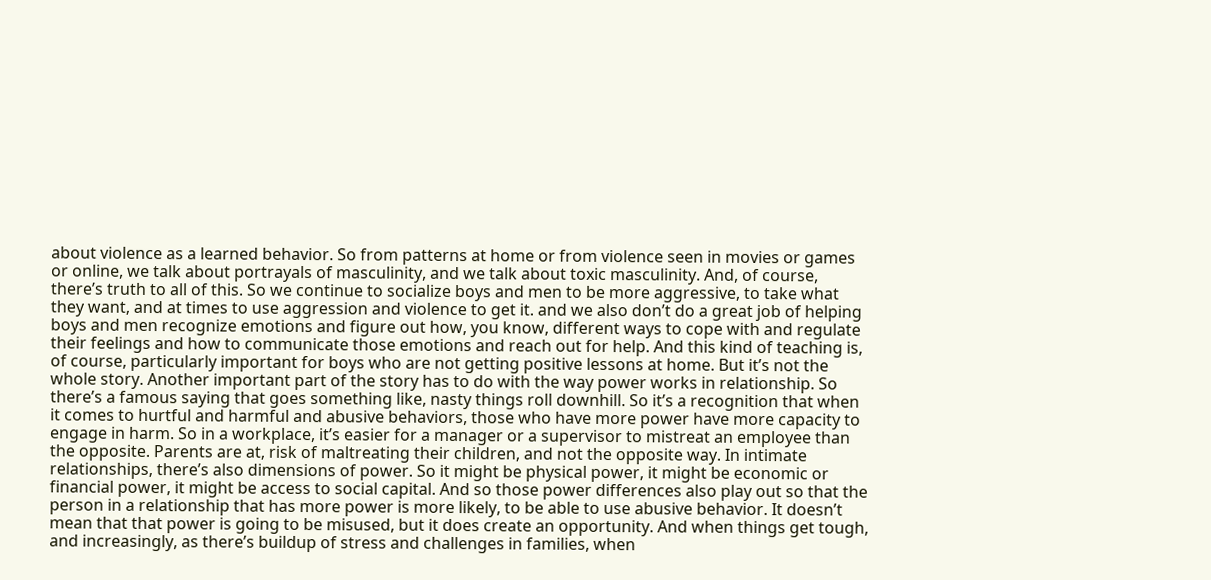about violence as a learned behavior. So from patterns at home or from violence seen in movies or games or online, we talk about portrayals of masculinity, and we talk about toxic masculinity. And, of course, there’s truth to all of this. So we continue to socialize boys and men to be more aggressive, to take what they want, and at times to use aggression and violence to get it. and we also don’t do a great job of helping boys and men recognize emotions and figure out how, you know, different ways to cope with and regulate their feelings and how to communicate those emotions and reach out for help. And this kind of teaching is, of course, particularly important for boys who are not getting positive lessons at home. But it’s not the whole story. Another important part of the story has to do with the way power works in relationship. So there’s a famous saying that goes something like, nasty things roll downhill. So it’s a recognition that when it comes to hurtful and harmful and abusive behaviors, those who have more power have more capacity to engage in harm. So in a workplace, it’s easier for a manager or a supervisor to mistreat an employee than the opposite. Parents are at, risk of maltreating their children, and not the opposite way. In intimate relationships, there’s also dimensions of power. So it might be physical power, it might be economic or financial power, it might be access to social capital. And so those power differences also play out so that the person in a relationship that has more power is more likely, to be able to use abusive behavior. It doesn’t mean that that power is going to be misused, but it does create an opportunity. And when things get tough, and increasingly, as there’s buildup of stress and challenges in families, when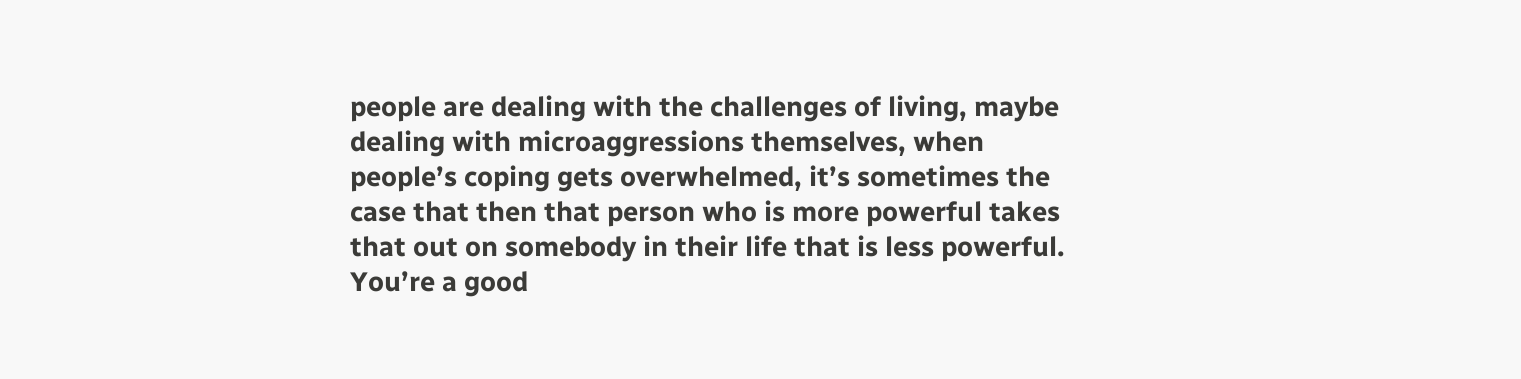people are dealing with the challenges of living, maybe dealing with microaggressions themselves, when people’s coping gets overwhelmed, it’s sometimes the case that then that person who is more powerful takes that out on somebody in their life that is less powerful. You’re a good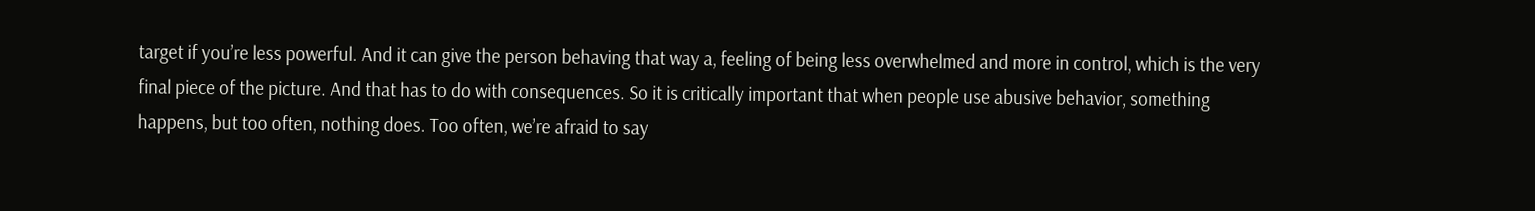target if you’re less powerful. And it can give the person behaving that way a, feeling of being less overwhelmed and more in control, which is the very final piece of the picture. And that has to do with consequences. So it is critically important that when people use abusive behavior, something happens, but too often, nothing does. Too often, we’re afraid to say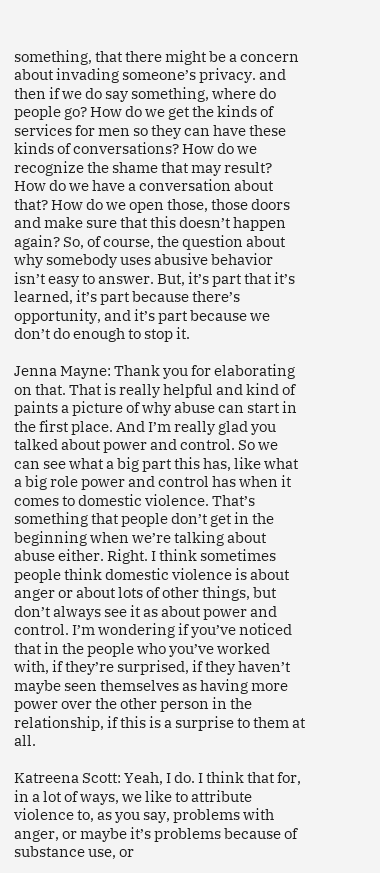something, that there might be a concern about invading someone’s privacy. and then if we do say something, where do people go? How do we get the kinds of services for men so they can have these kinds of conversations? How do we recognize the shame that may result? How do we have a conversation about that? How do we open those, those doors and make sure that this doesn’t happen again? So, of course, the question about why somebody uses abusive behavior isn’t easy to answer. But, it’s part that it’s learned, it’s part because there’s opportunity, and it’s part because we don’t do enough to stop it.

Jenna Mayne: Thank you for elaborating on that. That is really helpful and kind of paints a picture of why abuse can start in the first place. And I’m really glad you talked about power and control. So we can see what a big part this has, like what a big role power and control has when it comes to domestic violence. That’s something that people don’t get in the beginning when we’re talking about abuse either. Right. I think sometimes people think domestic violence is about anger or about lots of other things, but don’t always see it as about power and control. I’m wondering if you’ve noticed that in the people who you’ve worked with, if they’re surprised, if they haven’t maybe seen themselves as having more power over the other person in the relationship, if this is a surprise to them at all.

Katreena Scott: Yeah, I do. I think that for, in a lot of ways, we like to attribute violence to, as you say, problems with anger, or maybe it’s problems because of substance use, or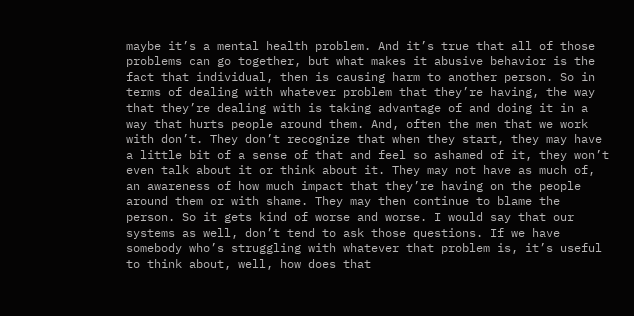maybe it’s a mental health problem. And it’s true that all of those problems can go together, but what makes it abusive behavior is the fact that individual, then is causing harm to another person. So in terms of dealing with whatever problem that they’re having, the way that they’re dealing with is taking advantage of and doing it in a way that hurts people around them. And, often the men that we work with don’t. They don’t recognize that when they start, they may have a little bit of a sense of that and feel so ashamed of it, they won’t even talk about it or think about it. They may not have as much of, an awareness of how much impact that they’re having on the people around them or with shame. They may then continue to blame the person. So it gets kind of worse and worse. I would say that our systems as well, don’t tend to ask those questions. If we have somebody who’s struggling with whatever that problem is, it’s useful to think about, well, how does that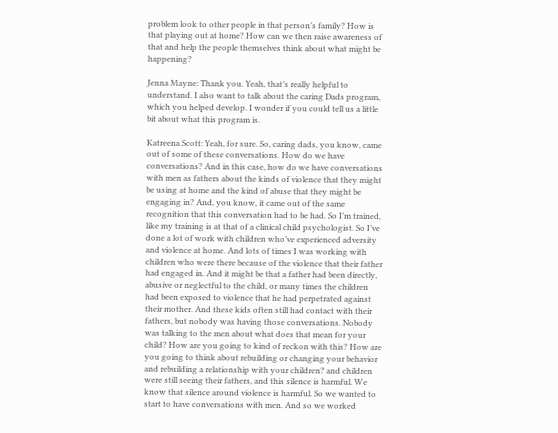problem look to other people in that person’s family? How is that playing out at home? How can we then raise awareness of that and help the people themselves think about what might be happening?

Jenna Mayne: Thank you. Yeah, that’s really helpful to understand. I also want to talk about the caring Dads program, which you helped develop. I wonder if you could tell us a little bit about what this program is.

Katreena Scott: Yeah, for sure. So, caring dads, you know, came out of some of these conversations. How do we have conversations? And in this case, how do we have conversations with men as fathers about the kinds of violence that they might be using at home and the kind of abuse that they might be engaging in? And, you know, it came out of the same recognition that this conversation had to be had. So I’m trained, like my training is at that of a clinical child psychologist. So I’ve done a lot of work with children who’ve experienced adversity and violence at home. And lots of times I was working with children who were there because of the violence that their father had engaged in. And it might be that a father had been directly, abusive or neglectful to the child, or many times the children had been exposed to violence that he had perpetrated against their mother. And these kids often still had contact with their fathers, but nobody was having those conversations. Nobody was talking to the men about what does that mean for your child? How are you going to kind of reckon with this? How are you going to think about rebuilding or changing your behavior and rebuilding a relationship with your children? and children were still seeing their fathers, and this silence is harmful. We know that silence around violence is harmful. So we wanted to start to have conversations with men. And so we worked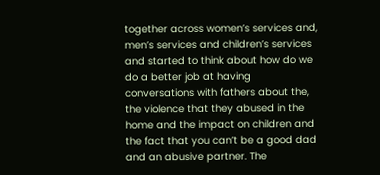together across women’s services and, men’s services and children’s services and started to think about how do we do a better job at having conversations with fathers about the, the violence that they abused in the home and the impact on children and the fact that you can’t be a good dad and an abusive partner. The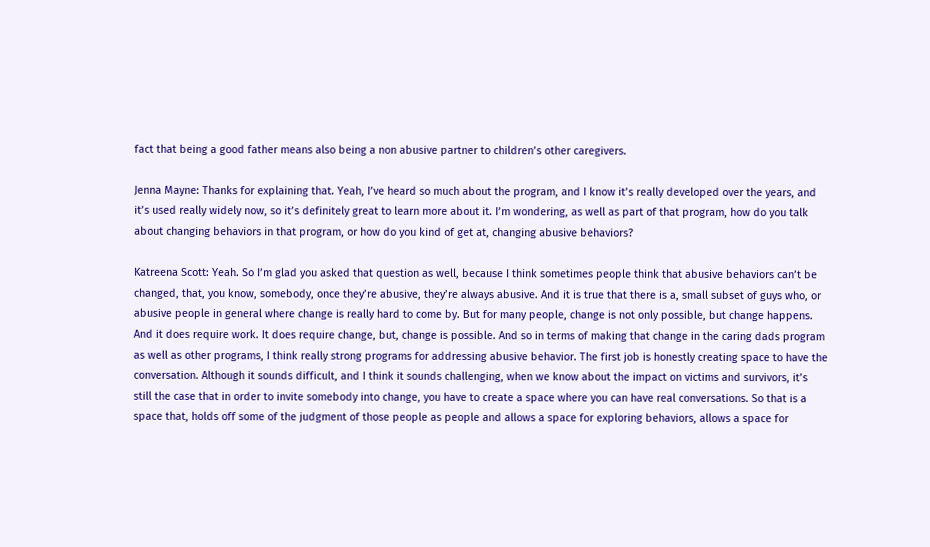fact that being a good father means also being a non abusive partner to children’s other caregivers.

Jenna Mayne: Thanks for explaining that. Yeah, I’ve heard so much about the program, and I know it’s really developed over the years, and it’s used really widely now, so it’s definitely great to learn more about it. I’m wondering, as well as part of that program, how do you talk about changing behaviors in that program, or how do you kind of get at, changing abusive behaviors?

Katreena Scott: Yeah. So I’m glad you asked that question as well, because I think sometimes people think that abusive behaviors can’t be changed, that, you know, somebody, once they’re abusive, they’re always abusive. And it is true that there is a, small subset of guys who, or abusive people in general where change is really hard to come by. But for many people, change is not only possible, but change happens. And it does require work. It does require change, but, change is possible. And so in terms of making that change in the caring dads program as well as other programs, I think really strong programs for addressing abusive behavior. The first job is honestly creating space to have the conversation. Although it sounds difficult, and I think it sounds challenging, when we know about the impact on victims and survivors, it’s still the case that in order to invite somebody into change, you have to create a space where you can have real conversations. So that is a space that, holds off some of the judgment of those people as people and allows a space for exploring behaviors, allows a space for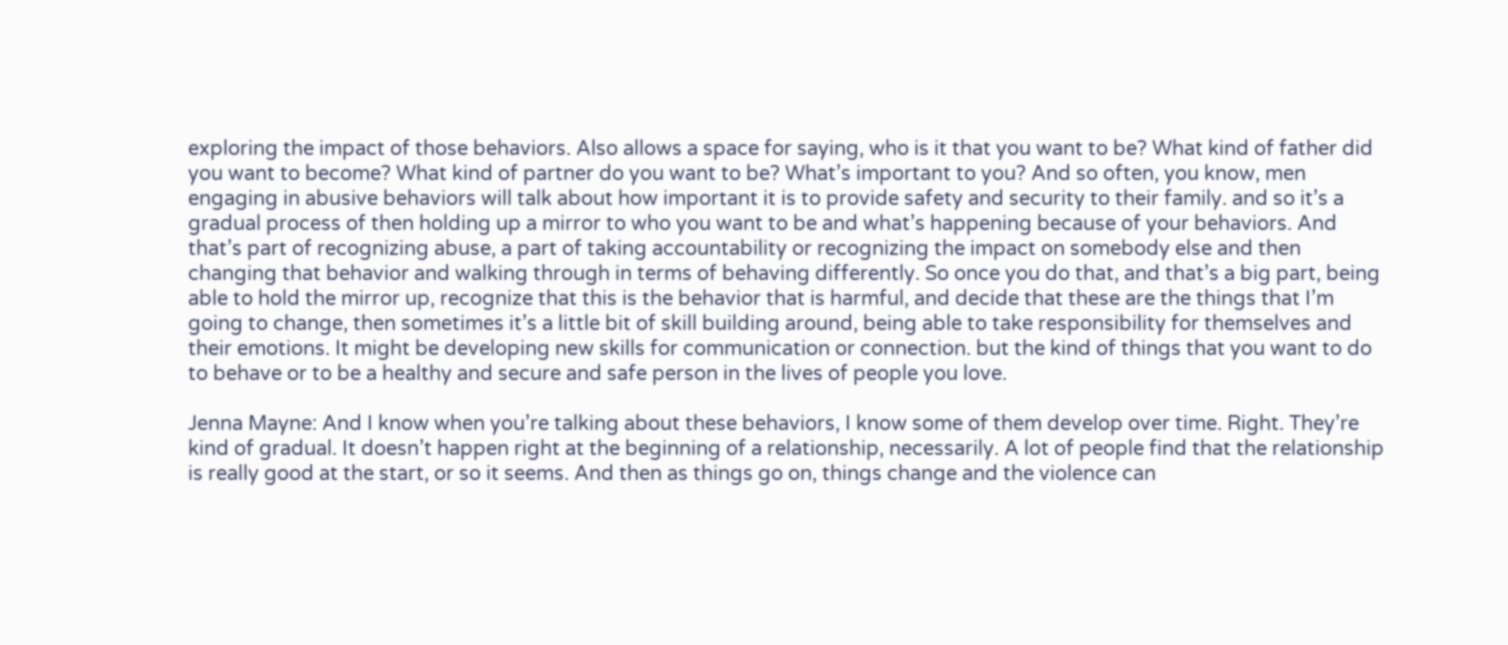exploring the impact of those behaviors. Also allows a space for saying, who is it that you want to be? What kind of father did you want to become? What kind of partner do you want to be? What’s important to you? And so often, you know, men engaging in abusive behaviors will talk about how important it is to provide safety and security to their family. and so it’s a gradual process of then holding up a mirror to who you want to be and what’s happening because of your behaviors. And that’s part of recognizing abuse, a part of taking accountability or recognizing the impact on somebody else and then changing that behavior and walking through in terms of behaving differently. So once you do that, and that’s a big part, being able to hold the mirror up, recognize that this is the behavior that is harmful, and decide that these are the things that I’m going to change, then sometimes it’s a little bit of skill building around, being able to take responsibility for themselves and their emotions. It might be developing new skills for communication or connection. but the kind of things that you want to do to behave or to be a healthy and secure and safe person in the lives of people you love.

Jenna Mayne: And I know when you’re talking about these behaviors, I know some of them develop over time. Right. They’re kind of gradual. It doesn’t happen right at the beginning of a relationship, necessarily. A lot of people find that the relationship is really good at the start, or so it seems. And then as things go on, things change and the violence can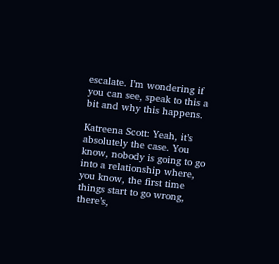escalate. I’m wondering if you can see, speak to this a bit and why this happens.

Katreena Scott: Yeah, it’s absolutely the case. You know, nobody is going to go into a relationship where, you know, the first time things start to go wrong, there’s,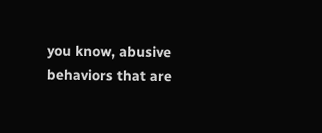you know, abusive behaviors that are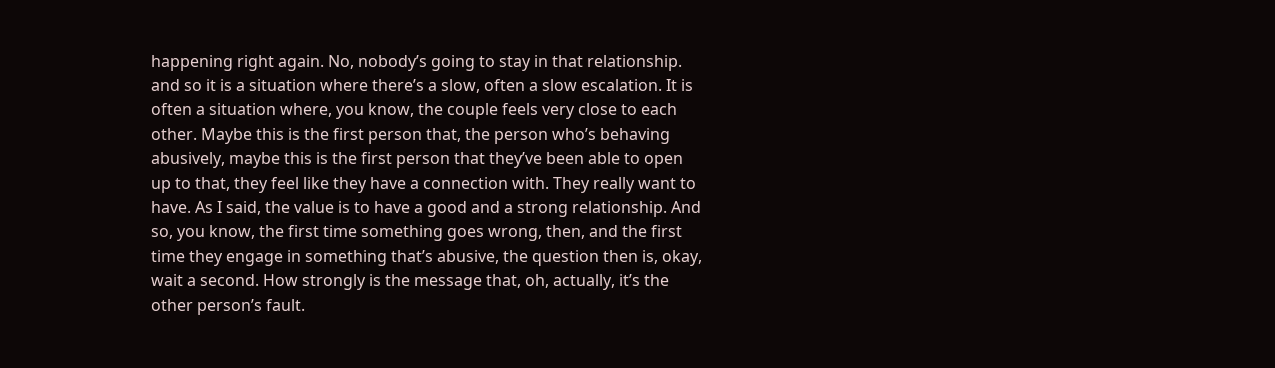happening right again. No, nobody’s going to stay in that relationship. and so it is a situation where there’s a slow, often a slow escalation. It is often a situation where, you know, the couple feels very close to each other. Maybe this is the first person that, the person who’s behaving abusively, maybe this is the first person that they’ve been able to open up to that, they feel like they have a connection with. They really want to have. As I said, the value is to have a good and a strong relationship. And so, you know, the first time something goes wrong, then, and the first time they engage in something that’s abusive, the question then is, okay, wait a second. How strongly is the message that, oh, actually, it’s the other person’s fault.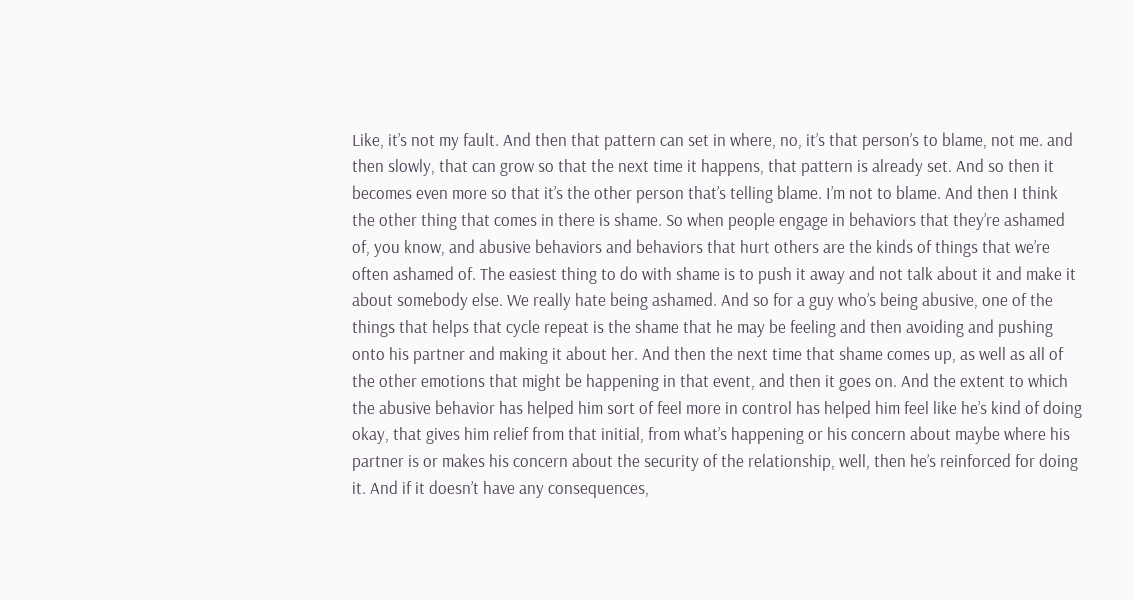Like, it’s not my fault. And then that pattern can set in where, no, it’s that person’s to blame, not me. and then slowly, that can grow so that the next time it happens, that pattern is already set. And so then it becomes even more so that it’s the other person that’s telling blame. I’m not to blame. And then I think the other thing that comes in there is shame. So when people engage in behaviors that they’re ashamed of, you know, and abusive behaviors and behaviors that hurt others are the kinds of things that we’re often ashamed of. The easiest thing to do with shame is to push it away and not talk about it and make it about somebody else. We really hate being ashamed. And so for a guy who’s being abusive, one of the things that helps that cycle repeat is the shame that he may be feeling and then avoiding and pushing onto his partner and making it about her. And then the next time that shame comes up, as well as all of the other emotions that might be happening in that event, and then it goes on. And the extent to which the abusive behavior has helped him sort of feel more in control has helped him feel like he’s kind of doing okay, that gives him relief from that initial, from what’s happening or his concern about maybe where his partner is or makes his concern about the security of the relationship, well, then he’s reinforced for doing it. And if it doesn’t have any consequences,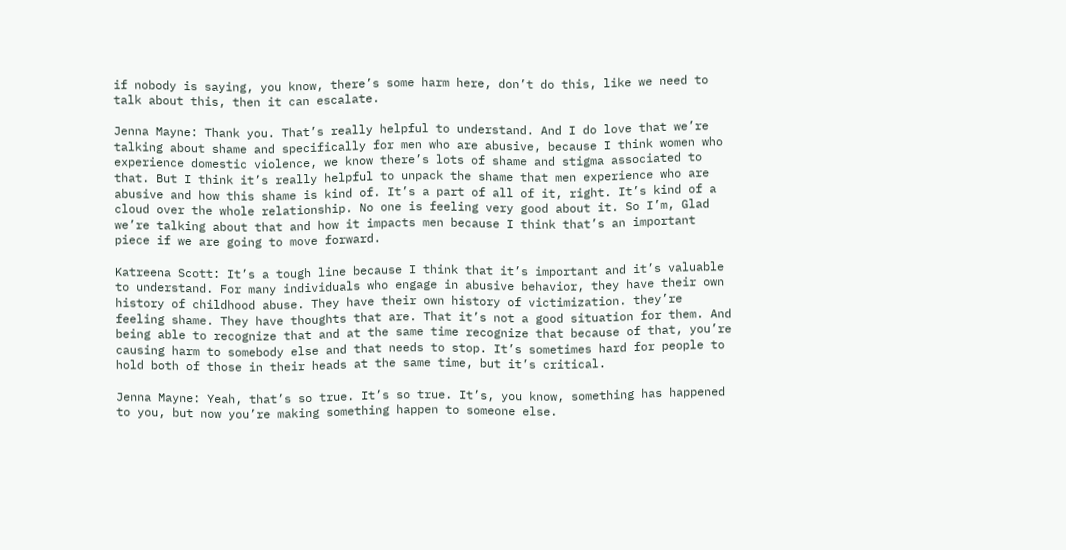if nobody is saying, you know, there’s some harm here, don’t do this, like we need to talk about this, then it can escalate.

Jenna Mayne: Thank you. That’s really helpful to understand. And I do love that we’re talking about shame and specifically for men who are abusive, because I think women who experience domestic violence, we know there’s lots of shame and stigma associated to that. But I think it’s really helpful to unpack the shame that men experience who are abusive and how this shame is kind of. It’s a part of all of it, right. It’s kind of a cloud over the whole relationship. No one is feeling very good about it. So I’m, Glad we’re talking about that and how it impacts men because I think that’s an important piece if we are going to move forward.

Katreena Scott: It’s a tough line because I think that it’s important and it’s valuable to understand. For many individuals who engage in abusive behavior, they have their own history of childhood abuse. They have their own history of victimization. they’re feeling shame. They have thoughts that are. That it’s not a good situation for them. And being able to recognize that and at the same time recognize that because of that, you’re causing harm to somebody else and that needs to stop. It’s sometimes hard for people to hold both of those in their heads at the same time, but it’s critical.

Jenna Mayne: Yeah, that’s so true. It’s so true. It’s, you know, something has happened to you, but now you’re making something happen to someone else.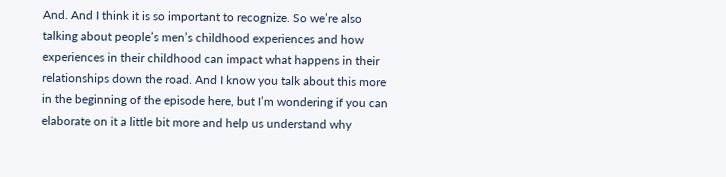And. And I think it is so important to recognize. So we’re also talking about people’s men’s childhood experiences and how experiences in their childhood can impact what happens in their relationships down the road. And I know you talk about this more in the beginning of the episode here, but I’m wondering if you can elaborate on it a little bit more and help us understand why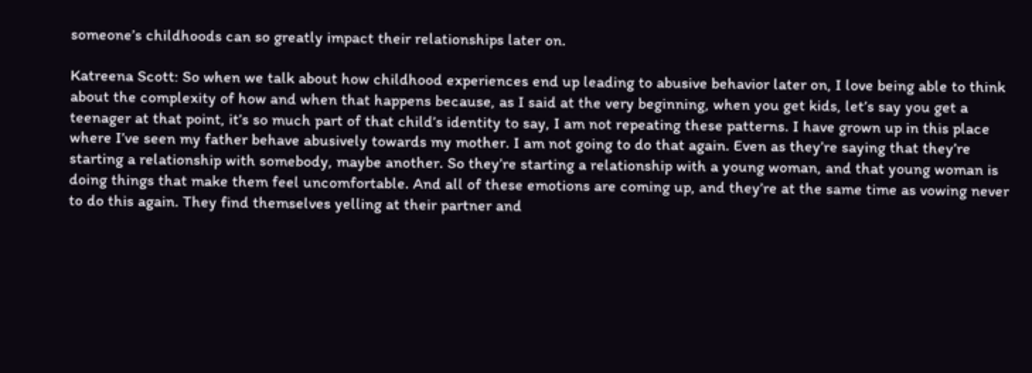someone’s childhoods can so greatly impact their relationships later on.

Katreena Scott: So when we talk about how childhood experiences end up leading to abusive behavior later on, I love being able to think about the complexity of how and when that happens because, as I said at the very beginning, when you get kids, let’s say you get a teenager at that point, it’s so much part of that child’s identity to say, I am not repeating these patterns. I have grown up in this place where I’ve seen my father behave abusively towards my mother. I am not going to do that again. Even as they’re saying that they’re starting a relationship with somebody, maybe another. So they’re starting a relationship with a young woman, and that young woman is doing things that make them feel uncomfortable. And all of these emotions are coming up, and they’re at the same time as vowing never to do this again. They find themselves yelling at their partner and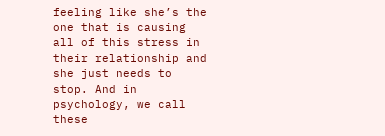feeling like she’s the one that is causing all of this stress in their relationship and she just needs to stop. And in psychology, we call these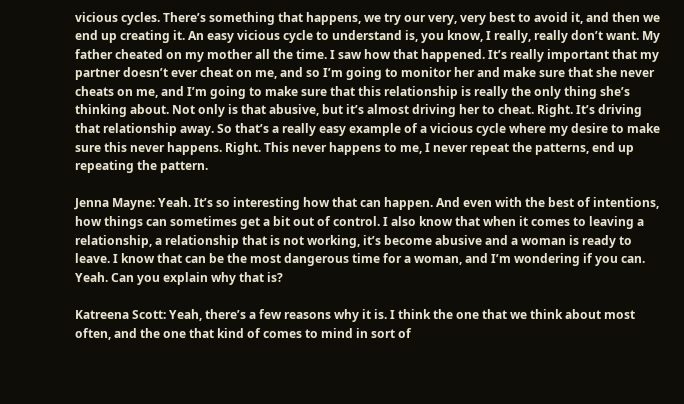vicious cycles. There’s something that happens, we try our very, very best to avoid it, and then we end up creating it. An easy vicious cycle to understand is, you know, I really, really don’t want. My father cheated on my mother all the time. I saw how that happened. It’s really important that my partner doesn’t ever cheat on me, and so I’m going to monitor her and make sure that she never cheats on me, and I’m going to make sure that this relationship is really the only thing she’s thinking about. Not only is that abusive, but it’s almost driving her to cheat. Right. It’s driving that relationship away. So that’s a really easy example of a vicious cycle where my desire to make sure this never happens. Right. This never happens to me, I never repeat the patterns, end up repeating the pattern.

Jenna Mayne: Yeah. It’s so interesting how that can happen. And even with the best of intentions, how things can sometimes get a bit out of control. I also know that when it comes to leaving a relationship, a relationship that is not working, it’s become abusive and a woman is ready to leave. I know that can be the most dangerous time for a woman, and I’m wondering if you can. Yeah. Can you explain why that is?

Katreena Scott: Yeah, there’s a few reasons why it is. I think the one that we think about most often, and the one that kind of comes to mind in sort of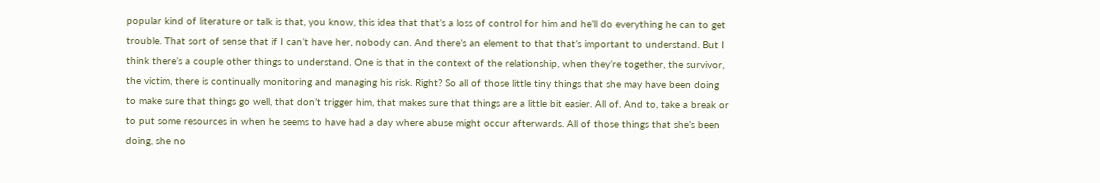popular kind of literature or talk is that, you know, this idea that that’s a loss of control for him and he’ll do everything he can to get trouble. That sort of sense that if I can’t have her, nobody can. And there’s an element to that that’s important to understand. But I think there’s a couple other things to understand. One is that in the context of the relationship, when they’re together, the survivor, the victim, there is continually monitoring and managing his risk. Right? So all of those little tiny things that she may have been doing to make sure that things go well, that don’t trigger him, that makes sure that things are a little bit easier. All of. And to, take a break or to put some resources in when he seems to have had a day where abuse might occur afterwards. All of those things that she’s been doing, she no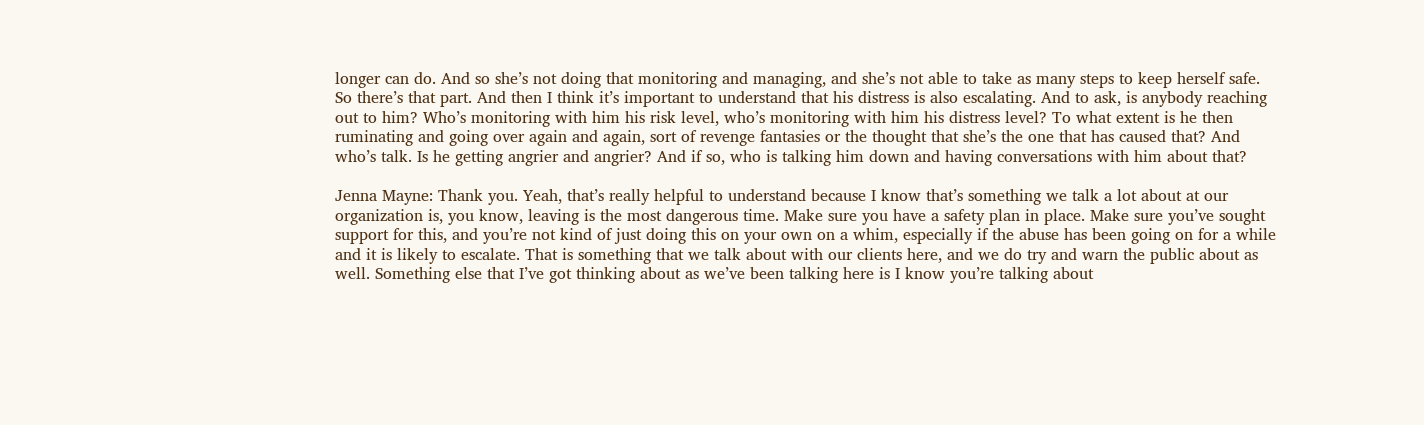longer can do. And so she’s not doing that monitoring and managing, and she’s not able to take as many steps to keep herself safe. So there’s that part. And then I think it’s important to understand that his distress is also escalating. And to ask, is anybody reaching out to him? Who’s monitoring with him his risk level, who’s monitoring with him his distress level? To what extent is he then ruminating and going over again and again, sort of revenge fantasies or the thought that she’s the one that has caused that? And who’s talk. Is he getting angrier and angrier? And if so, who is talking him down and having conversations with him about that?

Jenna Mayne: Thank you. Yeah, that’s really helpful to understand because I know that’s something we talk a lot about at our organization is, you know, leaving is the most dangerous time. Make sure you have a safety plan in place. Make sure you’ve sought support for this, and you’re not kind of just doing this on your own on a whim, especially if the abuse has been going on for a while and it is likely to escalate. That is something that we talk about with our clients here, and we do try and warn the public about as well. Something else that I’ve got thinking about as we’ve been talking here is I know you’re talking about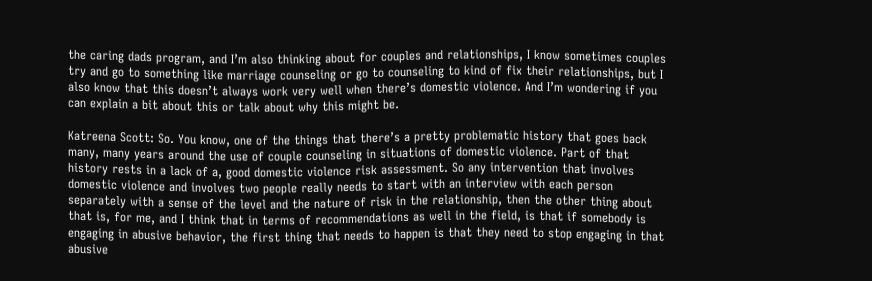the caring dads program, and I’m also thinking about for couples and relationships, I know sometimes couples try and go to something like marriage counseling or go to counseling to kind of fix their relationships, but I also know that this doesn’t always work very well when there’s domestic violence. And I’m wondering if you can explain a bit about this or talk about why this might be.

Katreena Scott: So. You know, one of the things that there’s a pretty problematic history that goes back many, many years around the use of couple counseling in situations of domestic violence. Part of that history rests in a lack of a, good domestic violence risk assessment. So any intervention that involves domestic violence and involves two people really needs to start with an interview with each person separately with a sense of the level and the nature of risk in the relationship, then the other thing about that is, for me, and I think that in terms of recommendations as well in the field, is that if somebody is engaging in abusive behavior, the first thing that needs to happen is that they need to stop engaging in that abusive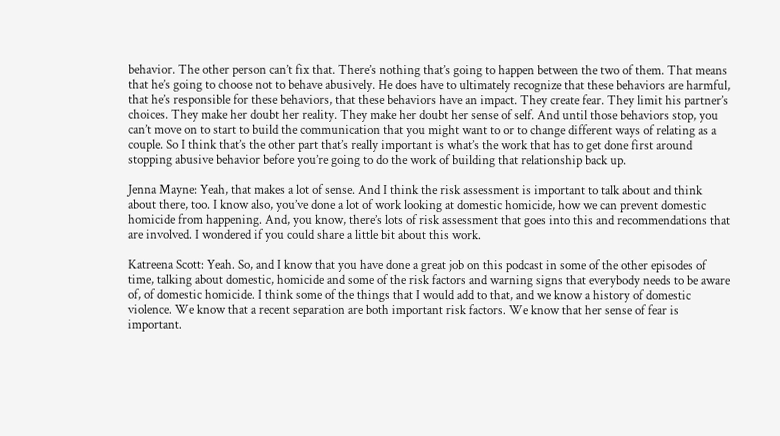behavior. The other person can’t fix that. There’s nothing that’s going to happen between the two of them. That means that he’s going to choose not to behave abusively. He does have to ultimately recognize that these behaviors are harmful, that he’s responsible for these behaviors, that these behaviors have an impact. They create fear. They limit his partner’s choices. They make her doubt her reality. They make her doubt her sense of self. And until those behaviors stop, you can’t move on to start to build the communication that you might want to or to change different ways of relating as a couple. So I think that’s the other part that’s really important is what’s the work that has to get done first around stopping abusive behavior before you’re going to do the work of building that relationship back up.

Jenna Mayne: Yeah, that makes a lot of sense. And I think the risk assessment is important to talk about and think about there, too. I know also, you’ve done a lot of work looking at domestic homicide, how we can prevent domestic homicide from happening. And, you know, there’s lots of risk assessment that goes into this and recommendations that are involved. I wondered if you could share a little bit about this work.

Katreena Scott: Yeah. So, and I know that you have done a great job on this podcast in some of the other episodes of time, talking about domestic, homicide and some of the risk factors and warning signs that everybody needs to be aware of, of domestic homicide. I think some of the things that I would add to that, and we know a history of domestic violence. We know that a recent separation are both important risk factors. We know that her sense of fear is important.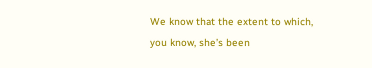We know that the extent to which, you know, she’s been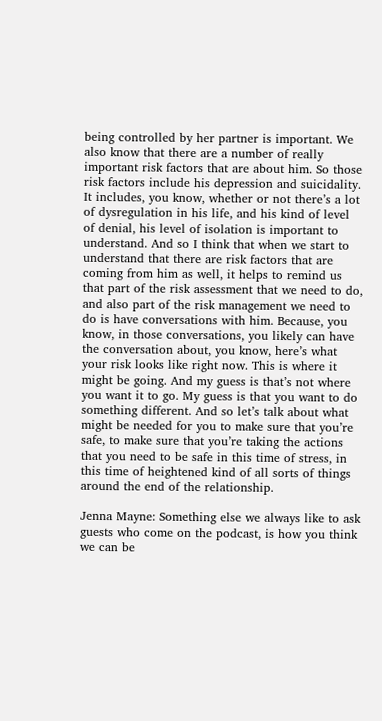being controlled by her partner is important. We also know that there are a number of really important risk factors that are about him. So those risk factors include his depression and suicidality. It includes, you know, whether or not there’s a lot of dysregulation in his life, and his kind of level of denial, his level of isolation is important to understand. And so I think that when we start to understand that there are risk factors that are coming from him as well, it helps to remind us that part of the risk assessment that we need to do, and also part of the risk management we need to do is have conversations with him. Because, you know, in those conversations, you likely can have the conversation about, you know, here’s what your risk looks like right now. This is where it might be going. And my guess is that’s not where you want it to go. My guess is that you want to do something different. And so let’s talk about what might be needed for you to make sure that you’re safe, to make sure that you’re taking the actions that you need to be safe in this time of stress, in this time of heightened kind of all sorts of things around the end of the relationship.

Jenna Mayne: Something else we always like to ask guests who come on the podcast, is how you think we can be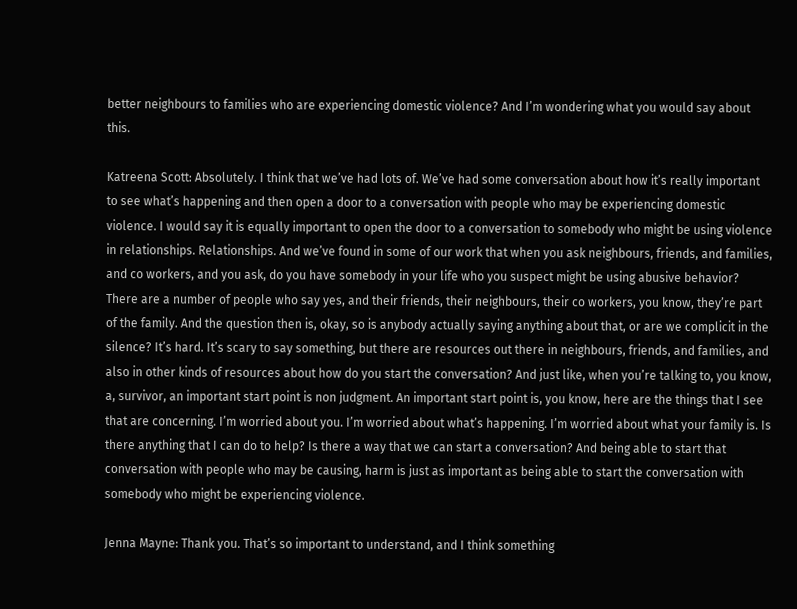better neighbours to families who are experiencing domestic violence? And I’m wondering what you would say about this.

Katreena Scott: Absolutely. I think that we’ve had lots of. We’ve had some conversation about how it’s really important to see what’s happening and then open a door to a conversation with people who may be experiencing domestic violence. I would say it is equally important to open the door to a conversation to somebody who might be using violence in relationships. Relationships. And we’ve found in some of our work that when you ask neighbours, friends, and families, and co workers, and you ask, do you have somebody in your life who you suspect might be using abusive behavior? There are a number of people who say yes, and their friends, their neighbours, their co workers, you know, they’re part of the family. And the question then is, okay, so is anybody actually saying anything about that, or are we complicit in the silence? It’s hard. It’s scary to say something, but there are resources out there in neighbours, friends, and families, and also in other kinds of resources about how do you start the conversation? And just like, when you’re talking to, you know, a, survivor, an important start point is non judgment. An important start point is, you know, here are the things that I see that are concerning. I’m worried about you. I’m worried about what’s happening. I’m worried about what your family is. Is there anything that I can do to help? Is there a way that we can start a conversation? And being able to start that conversation with people who may be causing, harm is just as important as being able to start the conversation with somebody who might be experiencing violence.

Jenna Mayne: Thank you. That’s so important to understand, and I think something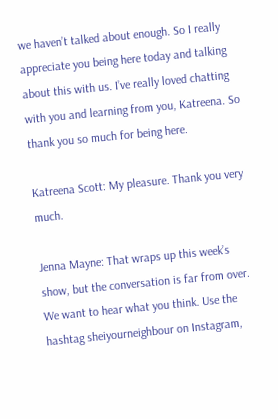we haven’t talked about enough. So I really appreciate you being here today and talking about this with us. I’ve really loved chatting with you and learning from you, Katreena. So thank you so much for being here.

Katreena Scott: My pleasure. Thank you very much.

Jenna Mayne: That wraps up this week’s show, but the conversation is far from over. We want to hear what you think. Use the hashtag sheiyourneighbour on Instagram,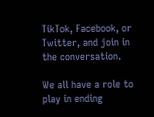TikTok, Facebook, or Twitter, and join in the conversation.

We all have a role to play in ending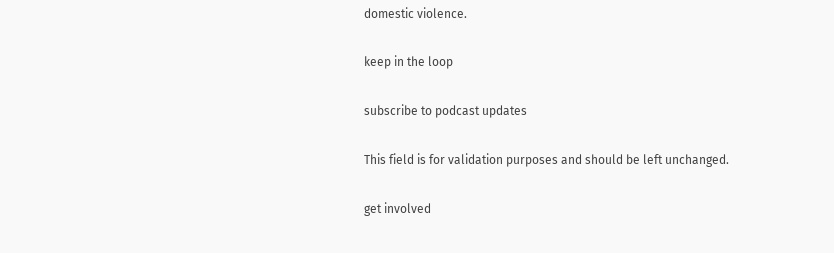domestic violence.

keep in the loop

subscribe to podcast updates

This field is for validation purposes and should be left unchanged.

get involved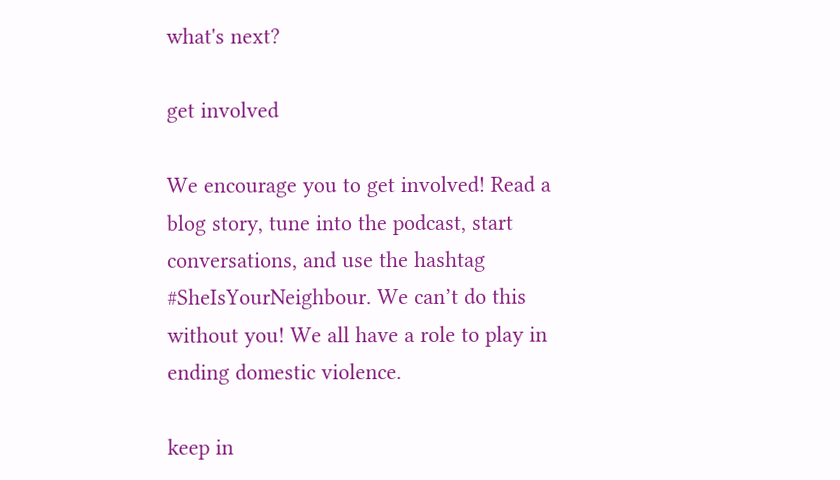what's next?

get involved

We encourage you to get involved! Read a blog story, tune into the podcast, start conversations, and use the hashtag #SheIsYourNeighbour. We can’t do this without you! We all have a role to play in ending domestic violence.

keep in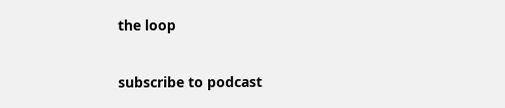the loop

subscribe to podcast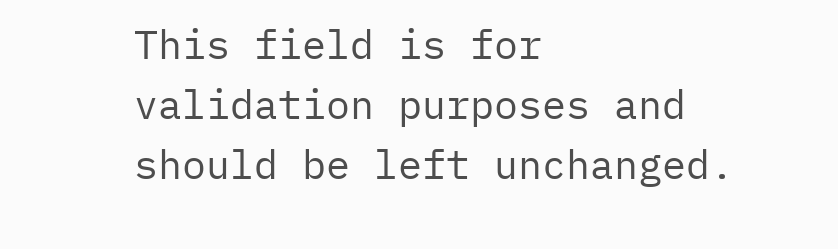This field is for validation purposes and should be left unchanged.